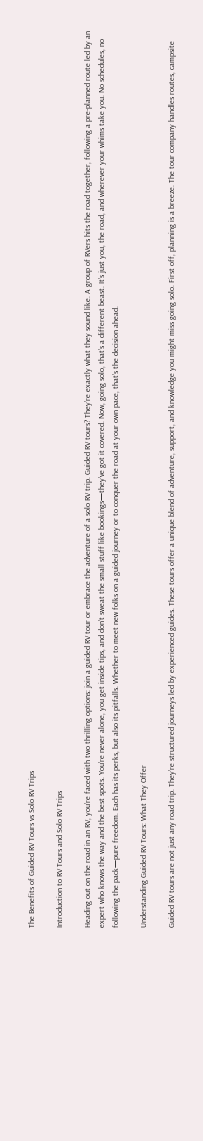The Benefits of Guided RV Tours vs Solo RV Trips

Introduction to RV Tours and Solo RV Trips

Heading out on the road in an RV, you’re faced with two thrilling options: join a guided RV tour or embrace the adventure of a solo RV trip. Guided RV tours? They’re exactly what they sound like. A group of RVers hits the road together, following a pre-planned route led by an expert who knows the way and the best spots. You’re never alone, you get inside tips, and don’t sweat the small stuff like bookings—they’ve got it covered. Now, going solo, that’s a different beast. It’s just you, the road, and wherever your whims take you. No schedules, no following the pack—pure freedom. Each has its perks, but also its pitfalls. Whether to meet new folks on a guided journey or to conquer the road at your own pace, that’s the decision ahead.

Understanding Guided RV Tours: What They Offer

Guided RV tours are not just any road trip. They’re structured journeys led by experienced guides. These tours offer a unique blend of adventure, support, and knowledge you might miss going solo. First off, planning is a breeze. The tour company handles routes, campsite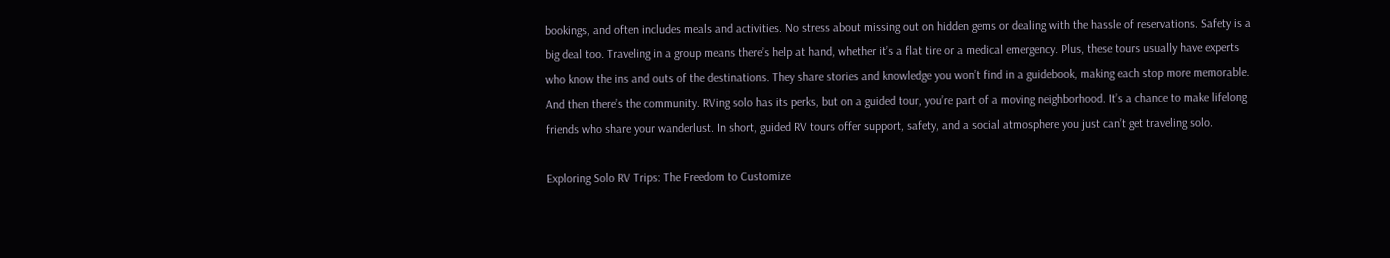bookings, and often includes meals and activities. No stress about missing out on hidden gems or dealing with the hassle of reservations. Safety is a big deal too. Traveling in a group means there’s help at hand, whether it’s a flat tire or a medical emergency. Plus, these tours usually have experts who know the ins and outs of the destinations. They share stories and knowledge you won’t find in a guidebook, making each stop more memorable. And then there’s the community. RVing solo has its perks, but on a guided tour, you’re part of a moving neighborhood. It’s a chance to make lifelong friends who share your wanderlust. In short, guided RV tours offer support, safety, and a social atmosphere you just can’t get traveling solo.

Exploring Solo RV Trips: The Freedom to Customize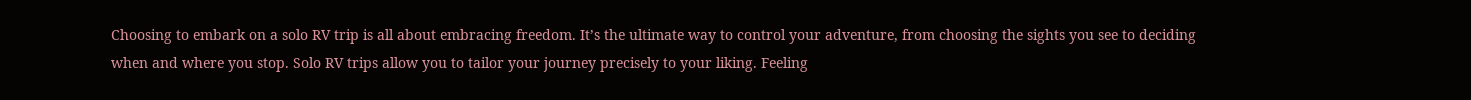Choosing to embark on a solo RV trip is all about embracing freedom. It’s the ultimate way to control your adventure, from choosing the sights you see to deciding when and where you stop. Solo RV trips allow you to tailor your journey precisely to your liking. Feeling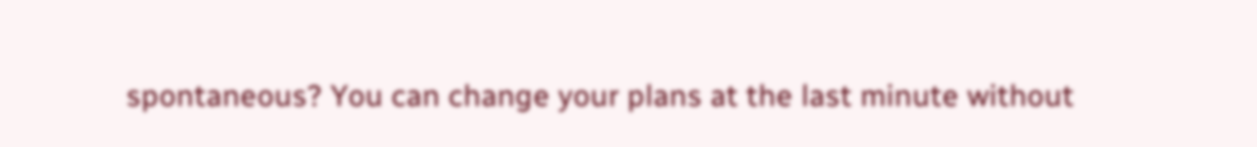spontaneous? You can change your plans at the last minute without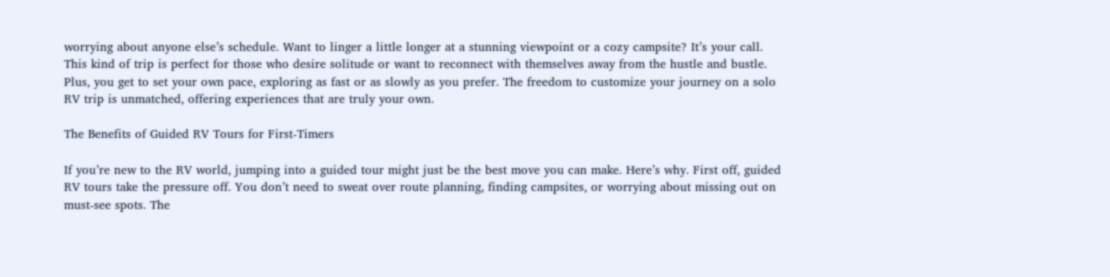worrying about anyone else’s schedule. Want to linger a little longer at a stunning viewpoint or a cozy campsite? It’s your call. This kind of trip is perfect for those who desire solitude or want to reconnect with themselves away from the hustle and bustle. Plus, you get to set your own pace, exploring as fast or as slowly as you prefer. The freedom to customize your journey on a solo RV trip is unmatched, offering experiences that are truly your own.

The Benefits of Guided RV Tours for First-Timers

If you’re new to the RV world, jumping into a guided tour might just be the best move you can make. Here’s why. First off, guided RV tours take the pressure off. You don’t need to sweat over route planning, finding campsites, or worrying about missing out on must-see spots. The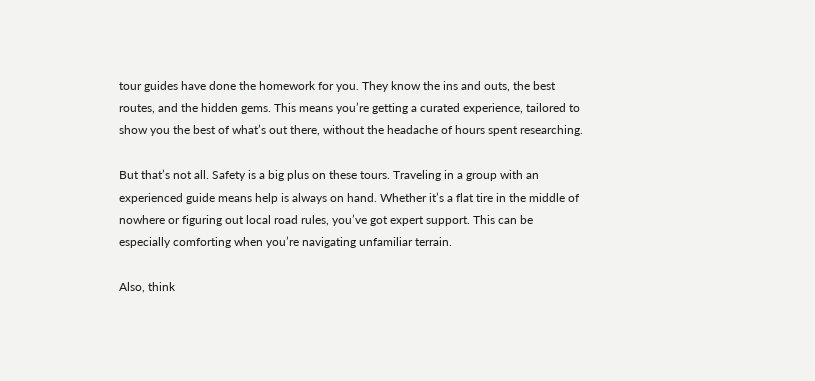tour guides have done the homework for you. They know the ins and outs, the best routes, and the hidden gems. This means you’re getting a curated experience, tailored to show you the best of what’s out there, without the headache of hours spent researching.

But that’s not all. Safety is a big plus on these tours. Traveling in a group with an experienced guide means help is always on hand. Whether it’s a flat tire in the middle of nowhere or figuring out local road rules, you’ve got expert support. This can be especially comforting when you’re navigating unfamiliar terrain.

Also, think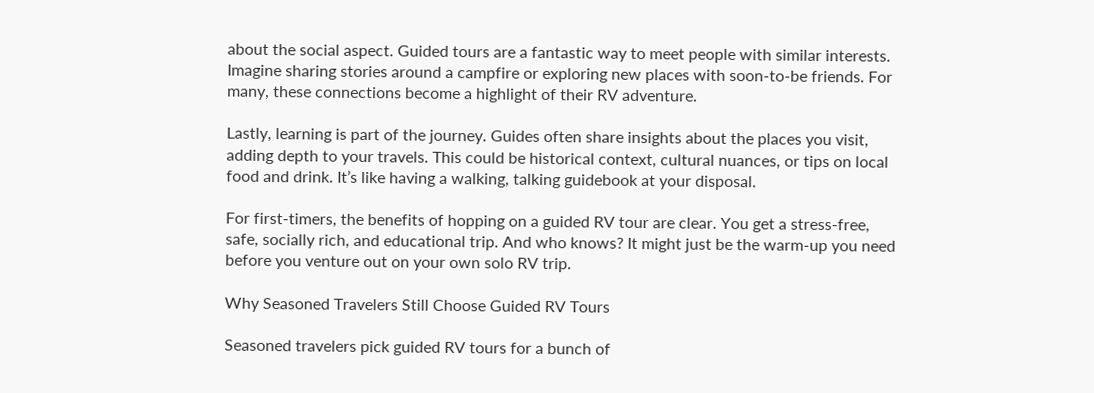about the social aspect. Guided tours are a fantastic way to meet people with similar interests. Imagine sharing stories around a campfire or exploring new places with soon-to-be friends. For many, these connections become a highlight of their RV adventure.

Lastly, learning is part of the journey. Guides often share insights about the places you visit, adding depth to your travels. This could be historical context, cultural nuances, or tips on local food and drink. It’s like having a walking, talking guidebook at your disposal.

For first-timers, the benefits of hopping on a guided RV tour are clear. You get a stress-free, safe, socially rich, and educational trip. And who knows? It might just be the warm-up you need before you venture out on your own solo RV trip.

Why Seasoned Travelers Still Choose Guided RV Tours

Seasoned travelers pick guided RV tours for a bunch of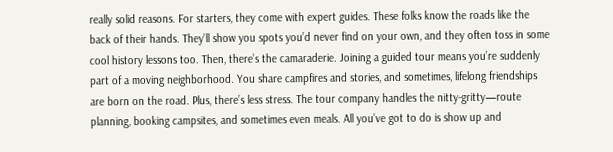really solid reasons. For starters, they come with expert guides. These folks know the roads like the back of their hands. They’ll show you spots you’d never find on your own, and they often toss in some cool history lessons too. Then, there’s the camaraderie. Joining a guided tour means you’re suddenly part of a moving neighborhood. You share campfires and stories, and sometimes, lifelong friendships are born on the road. Plus, there’s less stress. The tour company handles the nitty-gritty—route planning, booking campsites, and sometimes even meals. All you’ve got to do is show up and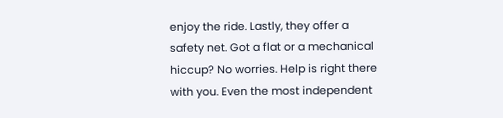enjoy the ride. Lastly, they offer a safety net. Got a flat or a mechanical hiccup? No worries. Help is right there with you. Even the most independent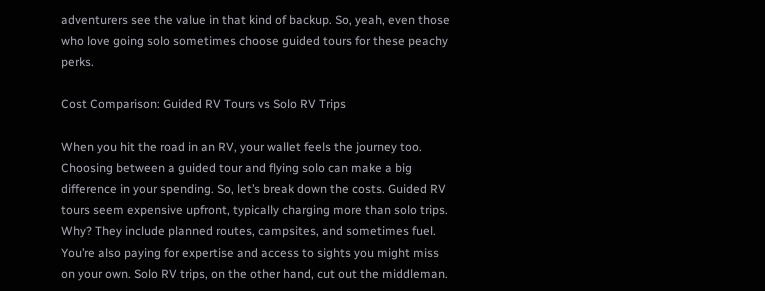adventurers see the value in that kind of backup. So, yeah, even those who love going solo sometimes choose guided tours for these peachy perks.

Cost Comparison: Guided RV Tours vs Solo RV Trips

When you hit the road in an RV, your wallet feels the journey too. Choosing between a guided tour and flying solo can make a big difference in your spending. So, let’s break down the costs. Guided RV tours seem expensive upfront, typically charging more than solo trips. Why? They include planned routes, campsites, and sometimes fuel. You’re also paying for expertise and access to sights you might miss on your own. Solo RV trips, on the other hand, cut out the middleman.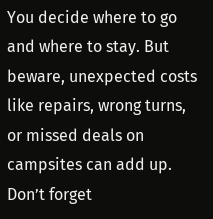You decide where to go and where to stay. But beware, unexpected costs like repairs, wrong turns, or missed deals on campsites can add up. Don’t forget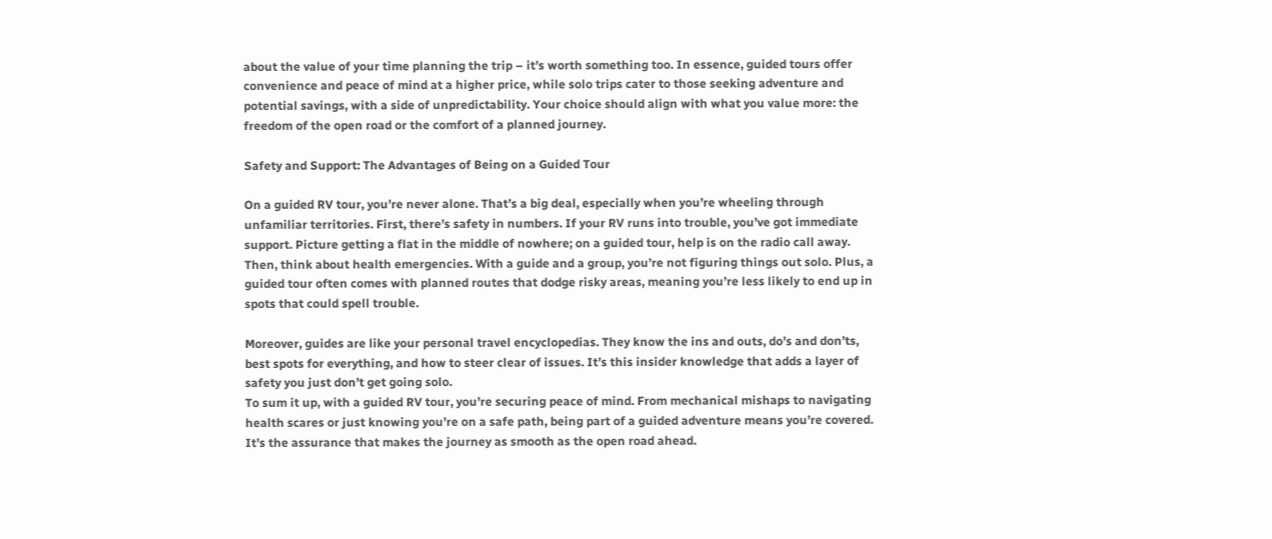about the value of your time planning the trip – it’s worth something too. In essence, guided tours offer convenience and peace of mind at a higher price, while solo trips cater to those seeking adventure and potential savings, with a side of unpredictability. Your choice should align with what you value more: the freedom of the open road or the comfort of a planned journey.

Safety and Support: The Advantages of Being on a Guided Tour

On a guided RV tour, you’re never alone. That’s a big deal, especially when you’re wheeling through unfamiliar territories. First, there’s safety in numbers. If your RV runs into trouble, you’ve got immediate support. Picture getting a flat in the middle of nowhere; on a guided tour, help is on the radio call away. Then, think about health emergencies. With a guide and a group, you’re not figuring things out solo. Plus, a guided tour often comes with planned routes that dodge risky areas, meaning you’re less likely to end up in spots that could spell trouble.

Moreover, guides are like your personal travel encyclopedias. They know the ins and outs, do’s and don’ts, best spots for everything, and how to steer clear of issues. It’s this insider knowledge that adds a layer of safety you just don’t get going solo.
To sum it up, with a guided RV tour, you’re securing peace of mind. From mechanical mishaps to navigating health scares or just knowing you’re on a safe path, being part of a guided adventure means you’re covered. It’s the assurance that makes the journey as smooth as the open road ahead.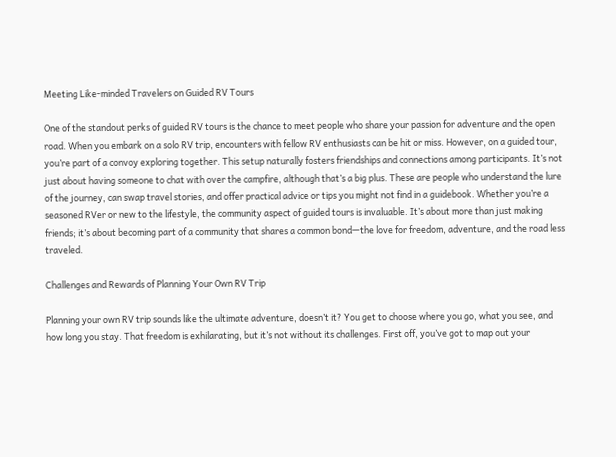Meeting Like-minded Travelers on Guided RV Tours

One of the standout perks of guided RV tours is the chance to meet people who share your passion for adventure and the open road. When you embark on a solo RV trip, encounters with fellow RV enthusiasts can be hit or miss. However, on a guided tour, you’re part of a convoy exploring together. This setup naturally fosters friendships and connections among participants. It’s not just about having someone to chat with over the campfire, although that’s a big plus. These are people who understand the lure of the journey, can swap travel stories, and offer practical advice or tips you might not find in a guidebook. Whether you’re a seasoned RVer or new to the lifestyle, the community aspect of guided tours is invaluable. It’s about more than just making friends; it’s about becoming part of a community that shares a common bond—the love for freedom, adventure, and the road less traveled.

Challenges and Rewards of Planning Your Own RV Trip

Planning your own RV trip sounds like the ultimate adventure, doesn’t it? You get to choose where you go, what you see, and how long you stay. That freedom is exhilarating, but it’s not without its challenges. First off, you’ve got to map out your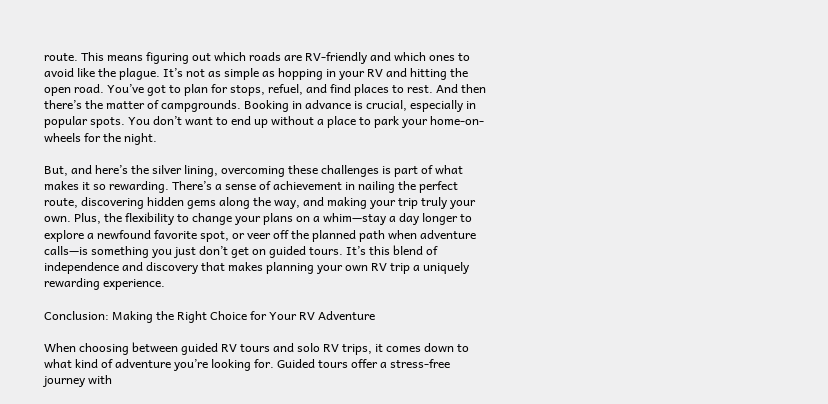route. This means figuring out which roads are RV-friendly and which ones to avoid like the plague. It’s not as simple as hopping in your RV and hitting the open road. You’ve got to plan for stops, refuel, and find places to rest. And then there’s the matter of campgrounds. Booking in advance is crucial, especially in popular spots. You don’t want to end up without a place to park your home-on-wheels for the night.

But, and here’s the silver lining, overcoming these challenges is part of what makes it so rewarding. There’s a sense of achievement in nailing the perfect route, discovering hidden gems along the way, and making your trip truly your own. Plus, the flexibility to change your plans on a whim—stay a day longer to explore a newfound favorite spot, or veer off the planned path when adventure calls—is something you just don’t get on guided tours. It’s this blend of independence and discovery that makes planning your own RV trip a uniquely rewarding experience.

Conclusion: Making the Right Choice for Your RV Adventure

When choosing between guided RV tours and solo RV trips, it comes down to what kind of adventure you’re looking for. Guided tours offer a stress-free journey with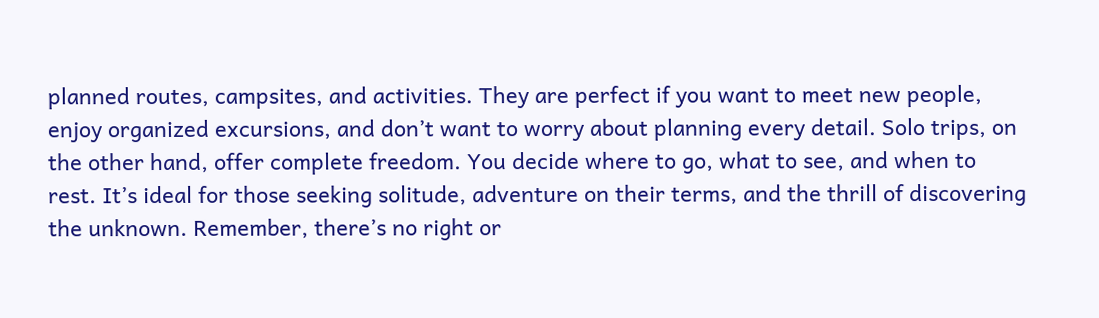planned routes, campsites, and activities. They are perfect if you want to meet new people, enjoy organized excursions, and don’t want to worry about planning every detail. Solo trips, on the other hand, offer complete freedom. You decide where to go, what to see, and when to rest. It’s ideal for those seeking solitude, adventure on their terms, and the thrill of discovering the unknown. Remember, there’s no right or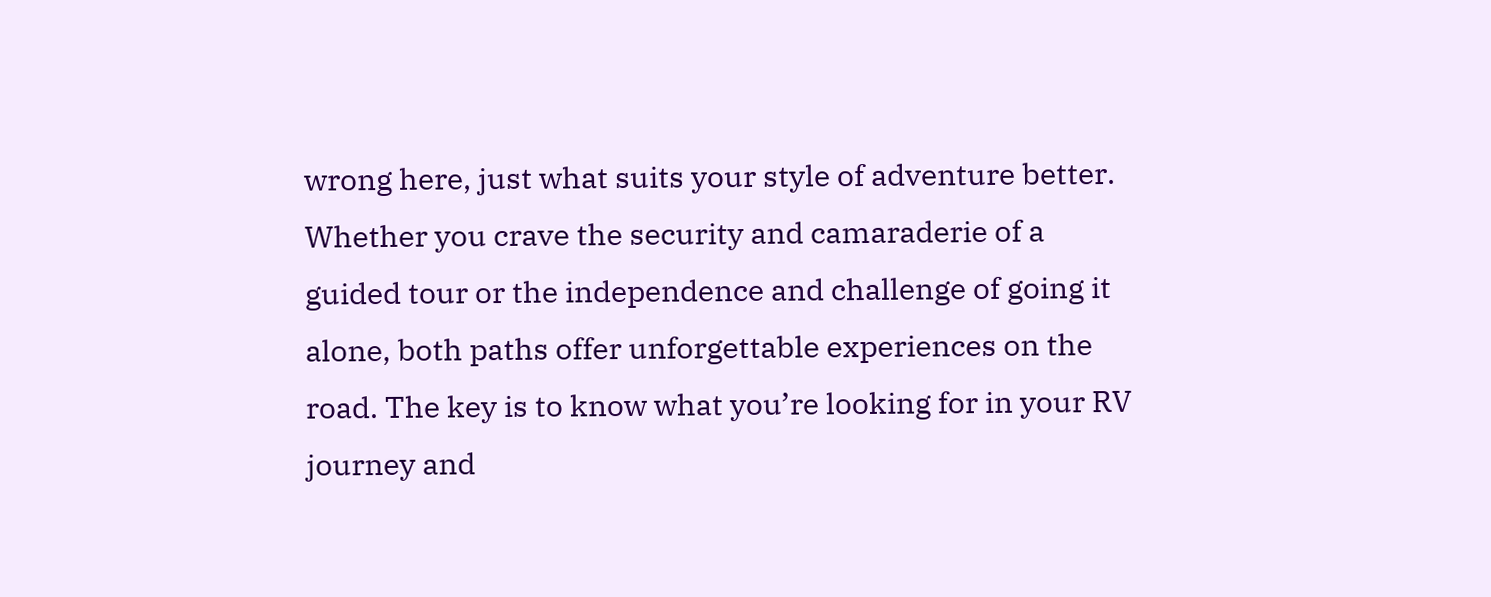wrong here, just what suits your style of adventure better. Whether you crave the security and camaraderie of a guided tour or the independence and challenge of going it alone, both paths offer unforgettable experiences on the road. The key is to know what you’re looking for in your RV journey and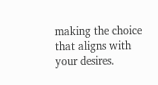making the choice that aligns with your desires.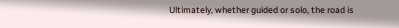Ultimately, whether guided or solo, the road is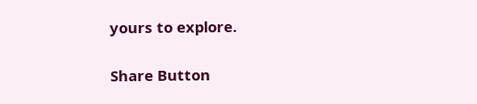yours to explore.

Share Button